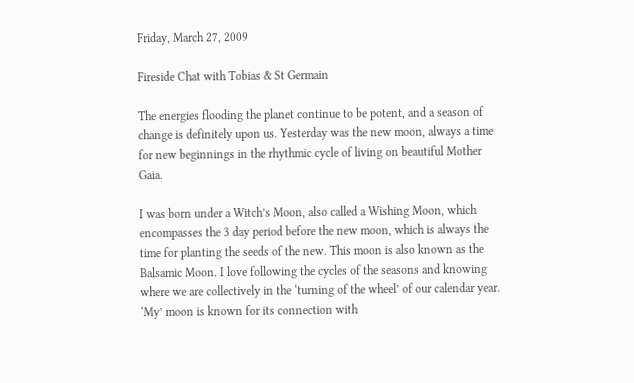Friday, March 27, 2009

Fireside Chat with Tobias & St Germain

The energies flooding the planet continue to be potent, and a season of change is definitely upon us. Yesterday was the new moon, always a time for new beginnings in the rhythmic cycle of living on beautiful Mother Gaia.

I was born under a Witch’s Moon, also called a Wishing Moon, which encompasses the 3 day period before the new moon, which is always the time for planting the seeds of the new. This moon is also known as the Balsamic Moon. I love following the cycles of the seasons and knowing where we are collectively in the ‘turning of the wheel’ of our calendar year. ‘My’ moon is known for its connection with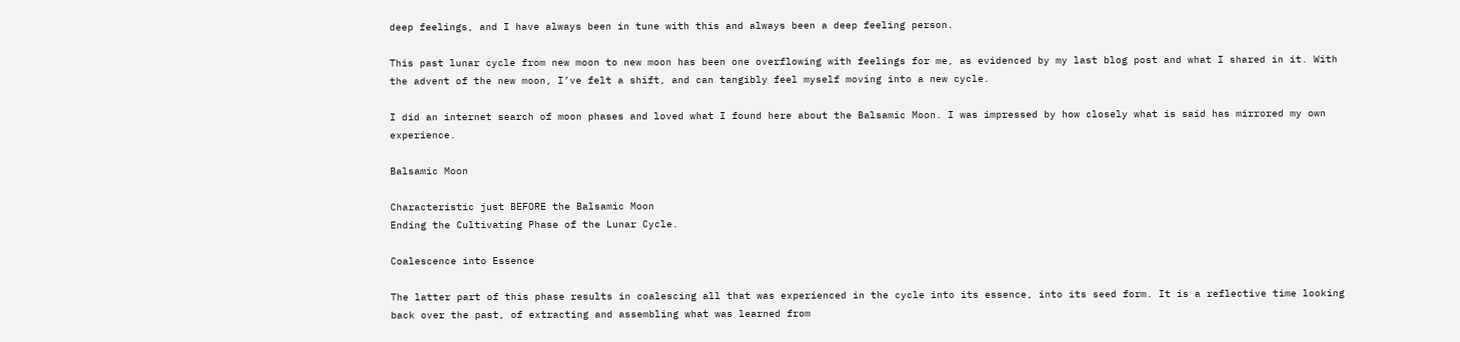deep feelings, and I have always been in tune with this and always been a deep feeling person.

This past lunar cycle from new moon to new moon has been one overflowing with feelings for me, as evidenced by my last blog post and what I shared in it. With the advent of the new moon, I’ve felt a shift, and can tangibly feel myself moving into a new cycle.

I did an internet search of moon phases and loved what I found here about the Balsamic Moon. I was impressed by how closely what is said has mirrored my own experience.

Balsamic Moon

Characteristic just BEFORE the Balsamic Moon
Ending the Cultivating Phase of the Lunar Cycle.

Coalescence into Essence

The latter part of this phase results in coalescing all that was experienced in the cycle into its essence, into its seed form. It is a reflective time looking back over the past, of extracting and assembling what was learned from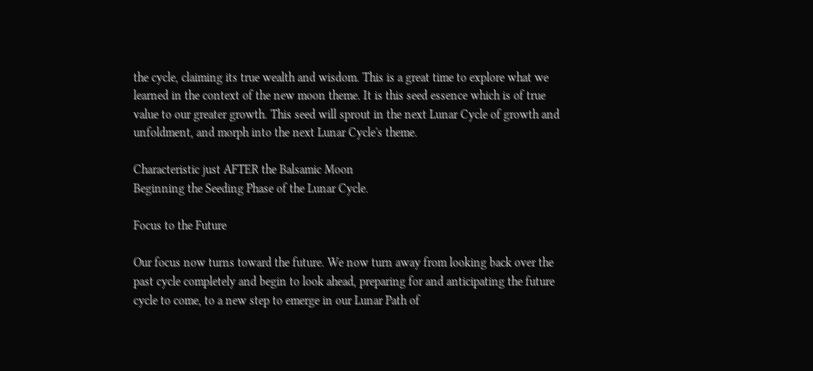the cycle, claiming its true wealth and wisdom. This is a great time to explore what we learned in the context of the new moon theme. It is this seed essence which is of true value to our greater growth. This seed will sprout in the next Lunar Cycle of growth and unfoldment, and morph into the next Lunar Cycle's theme.

Characteristic just AFTER the Balsamic Moon
Beginning the Seeding Phase of the Lunar Cycle.

Focus to the Future

Our focus now turns toward the future. We now turn away from looking back over the past cycle completely and begin to look ahead, preparing for and anticipating the future cycle to come, to a new step to emerge in our Lunar Path of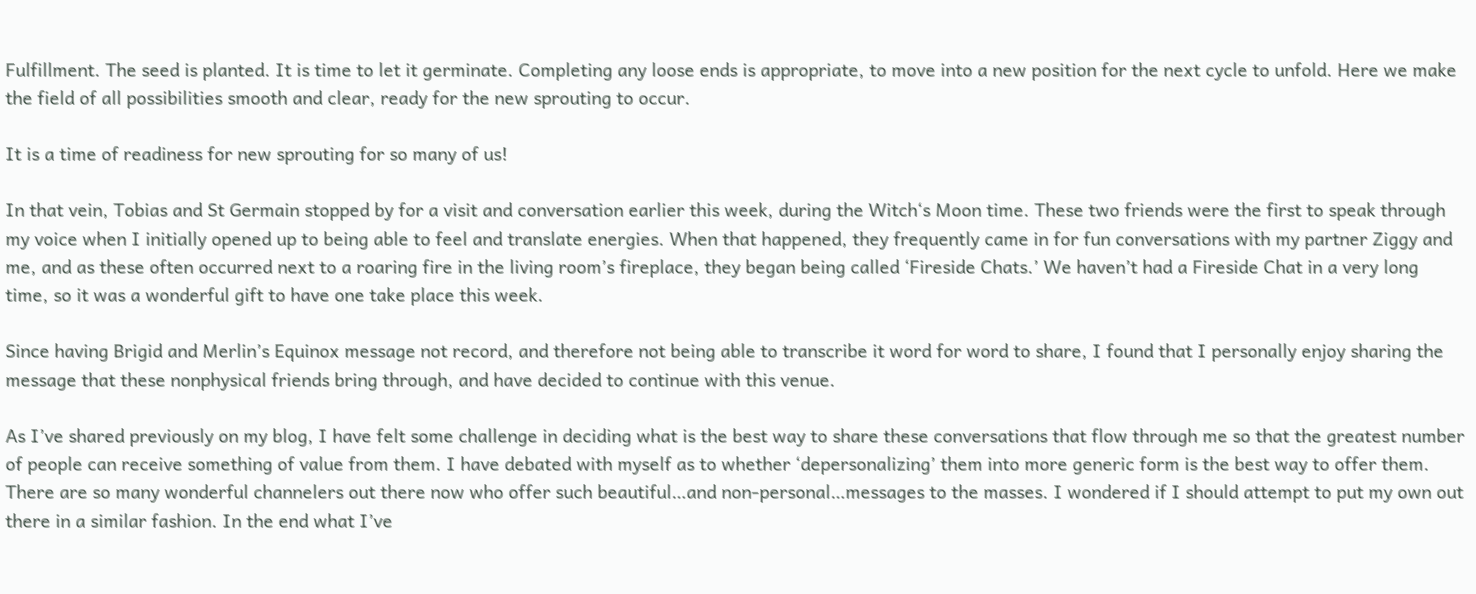Fulfillment. The seed is planted. It is time to let it germinate. Completing any loose ends is appropriate, to move into a new position for the next cycle to unfold. Here we make the field of all possibilities smooth and clear, ready for the new sprouting to occur.

It is a time of readiness for new sprouting for so many of us!

In that vein, Tobias and St Germain stopped by for a visit and conversation earlier this week, during the Witch‘s Moon time. These two friends were the first to speak through my voice when I initially opened up to being able to feel and translate energies. When that happened, they frequently came in for fun conversations with my partner Ziggy and me, and as these often occurred next to a roaring fire in the living room’s fireplace, they began being called ‘Fireside Chats.’ We haven’t had a Fireside Chat in a very long time, so it was a wonderful gift to have one take place this week.

Since having Brigid and Merlin’s Equinox message not record, and therefore not being able to transcribe it word for word to share, I found that I personally enjoy sharing the message that these nonphysical friends bring through, and have decided to continue with this venue.

As I’ve shared previously on my blog, I have felt some challenge in deciding what is the best way to share these conversations that flow through me so that the greatest number of people can receive something of value from them. I have debated with myself as to whether ‘depersonalizing’ them into more generic form is the best way to offer them. There are so many wonderful channelers out there now who offer such beautiful…and non-personal…messages to the masses. I wondered if I should attempt to put my own out there in a similar fashion. In the end what I’ve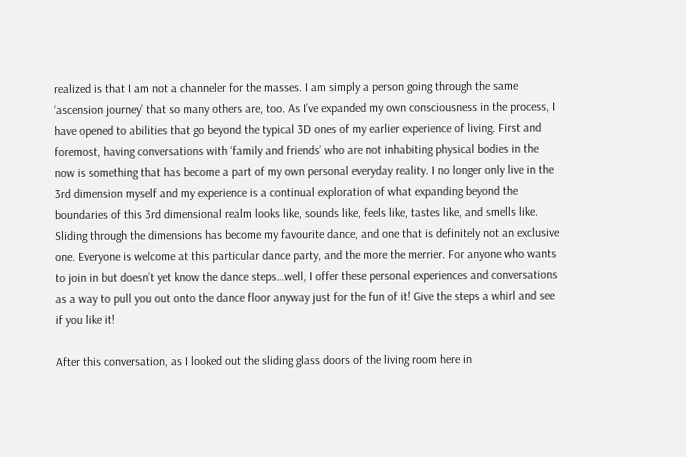realized is that I am not a channeler for the masses. I am simply a person going through the same ‘ascension journey’ that so many others are, too. As I’ve expanded my own consciousness in the process, I have opened to abilities that go beyond the typical 3D ones of my earlier experience of living. First and foremost, having conversations with ‘family and friends’ who are not inhabiting physical bodies in the now is something that has become a part of my own personal everyday reality. I no longer only live in the 3rd dimension myself and my experience is a continual exploration of what expanding beyond the boundaries of this 3rd dimensional realm looks like, sounds like, feels like, tastes like, and smells like. Sliding through the dimensions has become my favourite dance, and one that is definitely not an exclusive one. Everyone is welcome at this particular dance party, and the more the merrier. For anyone who wants to join in but doesn’t yet know the dance steps…well, I offer these personal experiences and conversations as a way to pull you out onto the dance floor anyway just for the fun of it! Give the steps a whirl and see if you like it!

After this conversation, as I looked out the sliding glass doors of the living room here in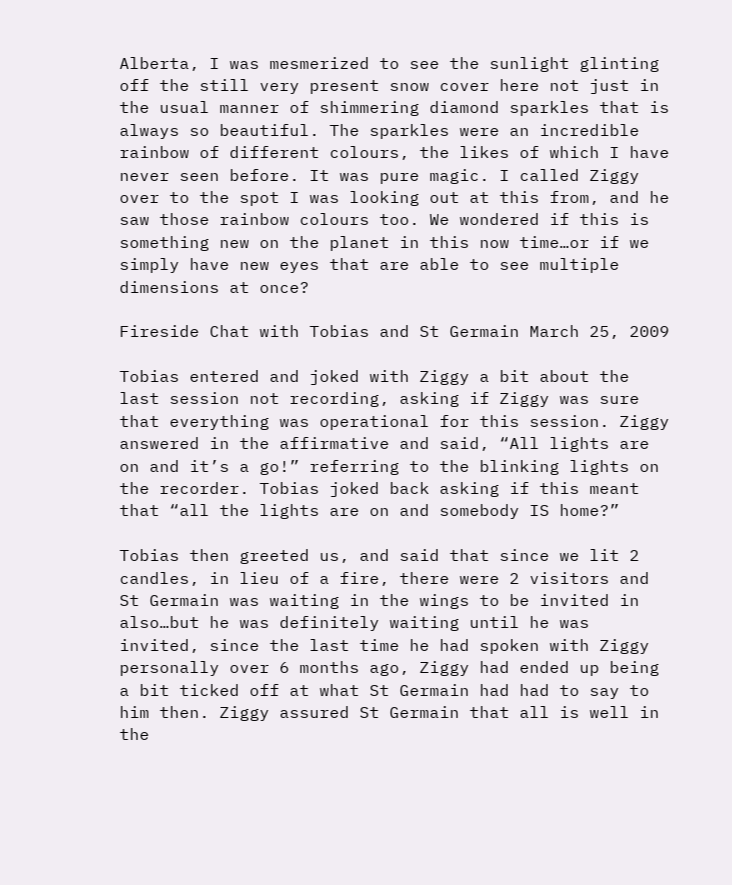Alberta, I was mesmerized to see the sunlight glinting off the still very present snow cover here not just in the usual manner of shimmering diamond sparkles that is always so beautiful. The sparkles were an incredible rainbow of different colours, the likes of which I have never seen before. It was pure magic. I called Ziggy over to the spot I was looking out at this from, and he saw those rainbow colours too. We wondered if this is something new on the planet in this now time…or if we simply have new eyes that are able to see multiple dimensions at once?

Fireside Chat with Tobias and St Germain March 25, 2009

Tobias entered and joked with Ziggy a bit about the last session not recording, asking if Ziggy was sure that everything was operational for this session. Ziggy answered in the affirmative and said, “All lights are on and it’s a go!” referring to the blinking lights on the recorder. Tobias joked back asking if this meant that “all the lights are on and somebody IS home?”

Tobias then greeted us, and said that since we lit 2 candles, in lieu of a fire, there were 2 visitors and St Germain was waiting in the wings to be invited in also…but he was definitely waiting until he was invited, since the last time he had spoken with Ziggy personally over 6 months ago, Ziggy had ended up being a bit ticked off at what St Germain had had to say to him then. Ziggy assured St Germain that all is well in the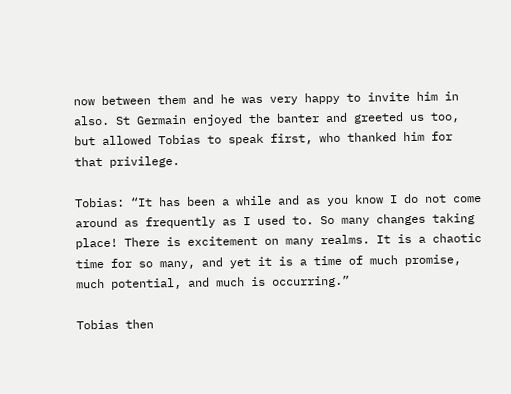now between them and he was very happy to invite him in also. St Germain enjoyed the banter and greeted us too, but allowed Tobias to speak first, who thanked him for that privilege.

Tobias: “It has been a while and as you know I do not come around as frequently as I used to. So many changes taking place! There is excitement on many realms. It is a chaotic time for so many, and yet it is a time of much promise, much potential, and much is occurring.”

Tobias then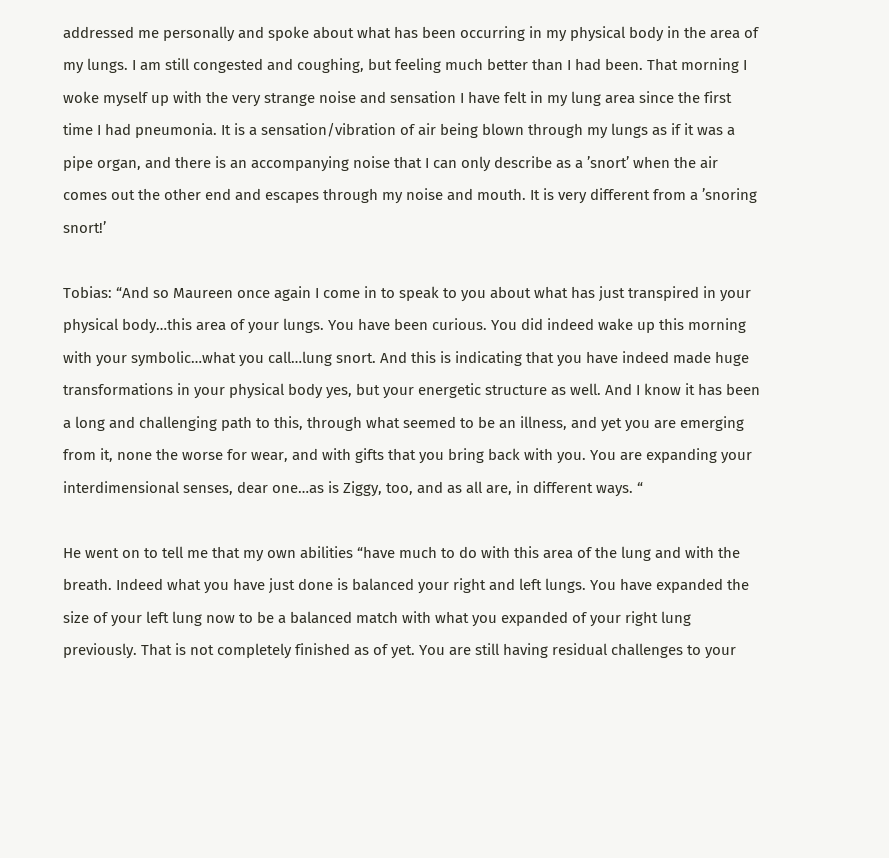addressed me personally and spoke about what has been occurring in my physical body in the area of my lungs. I am still congested and coughing, but feeling much better than I had been. That morning I woke myself up with the very strange noise and sensation I have felt in my lung area since the first time I had pneumonia. It is a sensation/vibration of air being blown through my lungs as if it was a pipe organ, and there is an accompanying noise that I can only describe as a ’snort’ when the air comes out the other end and escapes through my noise and mouth. It is very different from a ’snoring snort!’

Tobias: “And so Maureen once again I come in to speak to you about what has just transpired in your physical body…this area of your lungs. You have been curious. You did indeed wake up this morning with your symbolic…what you call…lung snort. And this is indicating that you have indeed made huge transformations in your physical body yes, but your energetic structure as well. And I know it has been a long and challenging path to this, through what seemed to be an illness, and yet you are emerging from it, none the worse for wear, and with gifts that you bring back with you. You are expanding your interdimensional senses, dear one…as is Ziggy, too, and as all are, in different ways. “

He went on to tell me that my own abilities “have much to do with this area of the lung and with the breath. Indeed what you have just done is balanced your right and left lungs. You have expanded the size of your left lung now to be a balanced match with what you expanded of your right lung previously. That is not completely finished as of yet. You are still having residual challenges to your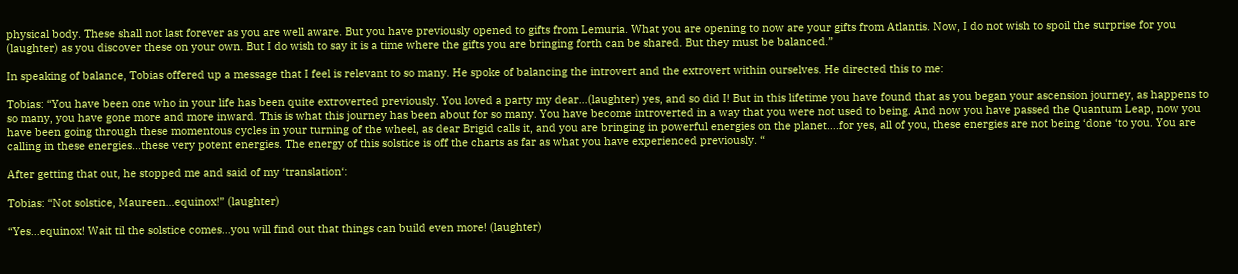physical body. These shall not last forever as you are well aware. But you have previously opened to gifts from Lemuria. What you are opening to now are your gifts from Atlantis. Now, I do not wish to spoil the surprise for you (laughter) as you discover these on your own. But I do wish to say it is a time where the gifts you are bringing forth can be shared. But they must be balanced.”

In speaking of balance, Tobias offered up a message that I feel is relevant to so many. He spoke of balancing the introvert and the extrovert within ourselves. He directed this to me:

Tobias: “You have been one who in your life has been quite extroverted previously. You loved a party my dear…(laughter) yes, and so did I! But in this lifetime you have found that as you began your ascension journey, as happens to so many, you have gone more and more inward. This is what this journey has been about for so many. You have become introverted in a way that you were not used to being. And now you have passed the Quantum Leap, now you have been going through these momentous cycles in your turning of the wheel, as dear Brigid calls it, and you are bringing in powerful energies on the planet….for yes, all of you, these energies are not being ‘done ‘to you. You are calling in these energies…these very potent energies. The energy of this solstice is off the charts as far as what you have experienced previously. “

After getting that out, he stopped me and said of my ‘translation‘:

Tobias: “Not solstice, Maureen…equinox!” (laughter)

“Yes…equinox! Wait til the solstice comes…you will find out that things can build even more! (laughter)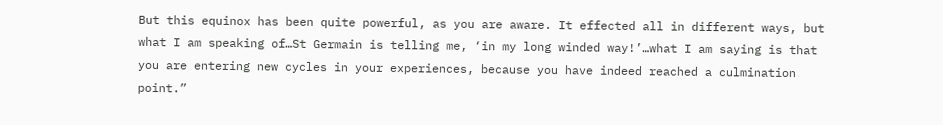But this equinox has been quite powerful, as you are aware. It effected all in different ways, but what I am speaking of…St Germain is telling me, ‘in my long winded way!’…what I am saying is that you are entering new cycles in your experiences, because you have indeed reached a culmination point.”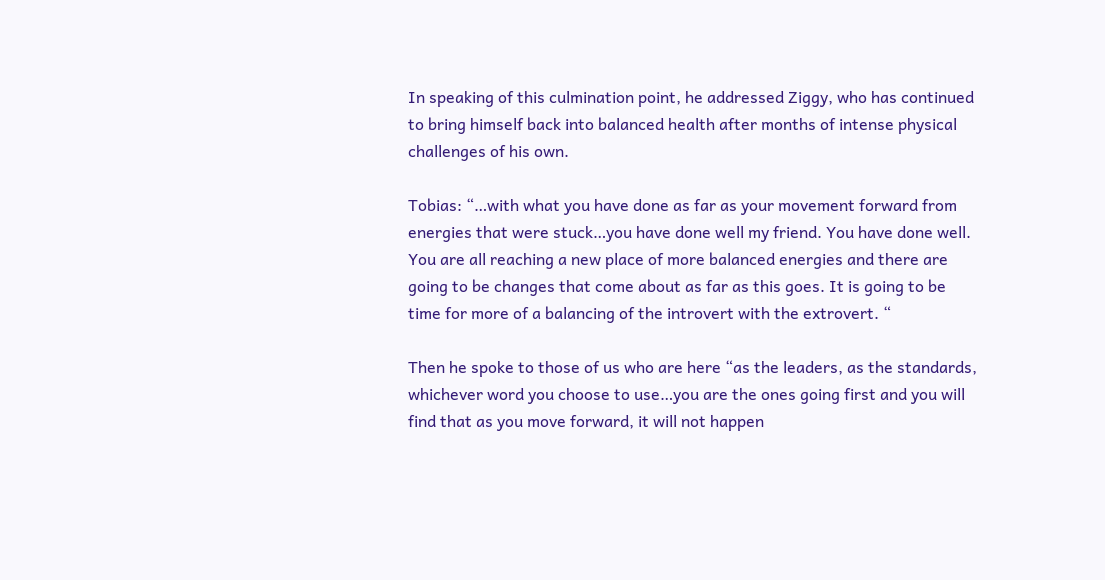In speaking of this culmination point, he addressed Ziggy, who has continued to bring himself back into balanced health after months of intense physical challenges of his own.

Tobias: “…with what you have done as far as your movement forward from energies that were stuck…you have done well my friend. You have done well. You are all reaching a new place of more balanced energies and there are going to be changes that come about as far as this goes. It is going to be time for more of a balancing of the introvert with the extrovert. “

Then he spoke to those of us who are here “as the leaders, as the standards, whichever word you choose to use…you are the ones going first and you will find that as you move forward, it will not happen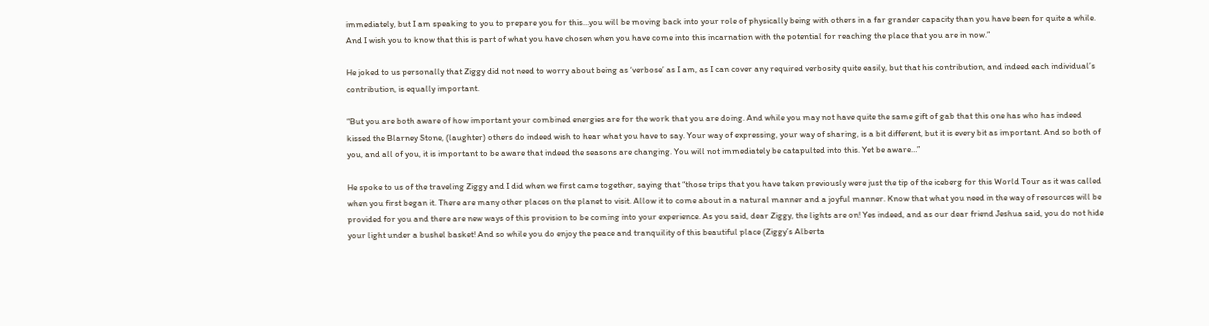immediately, but I am speaking to you to prepare you for this…you will be moving back into your role of physically being with others in a far grander capacity than you have been for quite a while. And I wish you to know that this is part of what you have chosen when you have come into this incarnation with the potential for reaching the place that you are in now.”

He joked to us personally that Ziggy did not need to worry about being as ‘verbose’ as I am, as I can cover any required verbosity quite easily, but that his contribution, and indeed each individual’s contribution, is equally important.

“But you are both aware of how important your combined energies are for the work that you are doing. And while you may not have quite the same gift of gab that this one has who has indeed kissed the Blarney Stone, (laughter) others do indeed wish to hear what you have to say. Your way of expressing, your way of sharing, is a bit different, but it is every bit as important. And so both of you, and all of you, it is important to be aware that indeed the seasons are changing. You will not immediately be catapulted into this. Yet be aware…”

He spoke to us of the traveling Ziggy and I did when we first came together, saying that “those trips that you have taken previously were just the tip of the iceberg for this World Tour as it was called when you first began it. There are many other places on the planet to visit. Allow it to come about in a natural manner and a joyful manner. Know that what you need in the way of resources will be provided for you and there are new ways of this provision to be coming into your experience. As you said, dear Ziggy, the lights are on! Yes indeed, and as our dear friend Jeshua said, you do not hide your light under a bushel basket! And so while you do enjoy the peace and tranquility of this beautiful place (Ziggy’s Alberta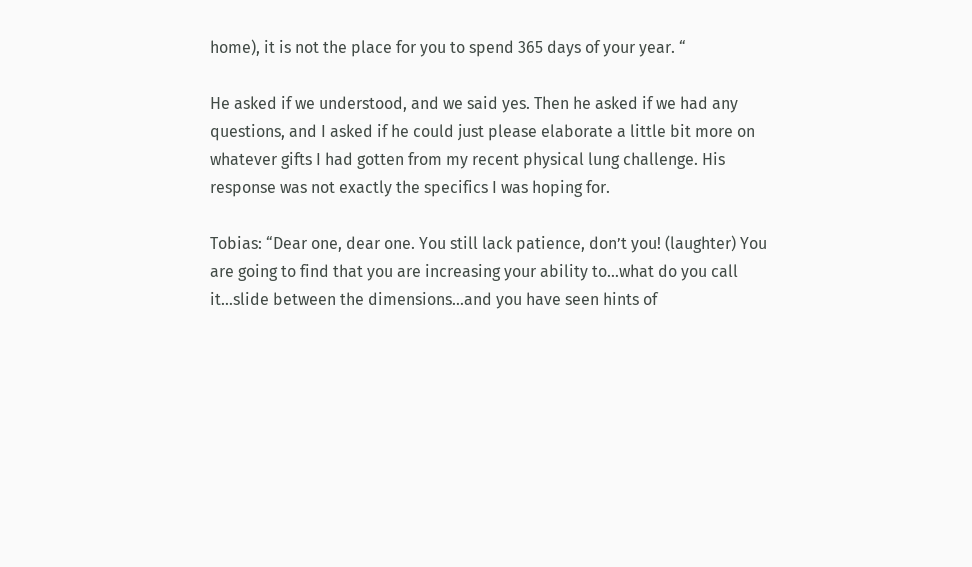home), it is not the place for you to spend 365 days of your year. “

He asked if we understood, and we said yes. Then he asked if we had any questions, and I asked if he could just please elaborate a little bit more on whatever gifts I had gotten from my recent physical lung challenge. His response was not exactly the specifics I was hoping for.

Tobias: “Dear one, dear one. You still lack patience, don’t you! (laughter) You are going to find that you are increasing your ability to…what do you call it…slide between the dimensions…and you have seen hints of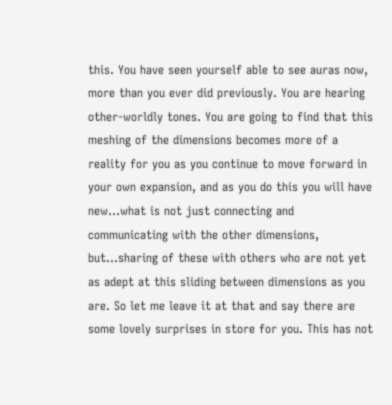this. You have seen yourself able to see auras now, more than you ever did previously. You are hearing other-worldly tones. You are going to find that this meshing of the dimensions becomes more of a reality for you as you continue to move forward in your own expansion, and as you do this you will have new…what is not just connecting and communicating with the other dimensions, but…sharing of these with others who are not yet as adept at this sliding between dimensions as you are. So let me leave it at that and say there are some lovely surprises in store for you. This has not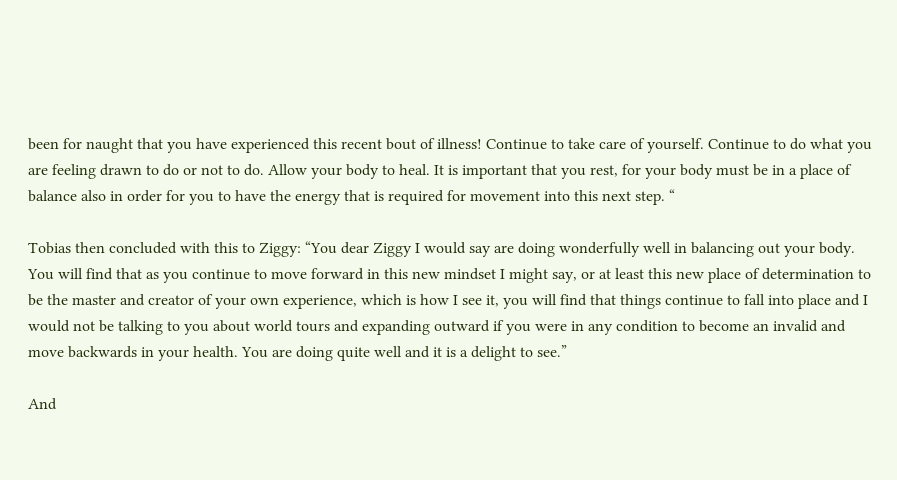been for naught that you have experienced this recent bout of illness! Continue to take care of yourself. Continue to do what you are feeling drawn to do or not to do. Allow your body to heal. It is important that you rest, for your body must be in a place of balance also in order for you to have the energy that is required for movement into this next step. “

Tobias then concluded with this to Ziggy: “You dear Ziggy I would say are doing wonderfully well in balancing out your body. You will find that as you continue to move forward in this new mindset I might say, or at least this new place of determination to be the master and creator of your own experience, which is how I see it, you will find that things continue to fall into place and I would not be talking to you about world tours and expanding outward if you were in any condition to become an invalid and move backwards in your health. You are doing quite well and it is a delight to see.”

And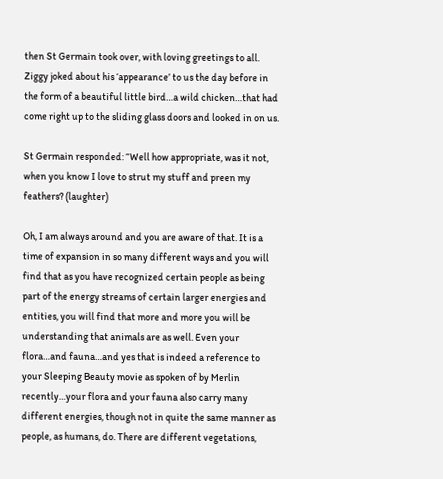then St Germain took over, with loving greetings to all. Ziggy joked about his ‘appearance’ to us the day before in the form of a beautiful little bird…a wild chicken…that had come right up to the sliding glass doors and looked in on us.

St Germain responded: “Well how appropriate, was it not, when you know I love to strut my stuff and preen my feathers? (laughter)

Oh, I am always around and you are aware of that. It is a time of expansion in so many different ways and you will find that as you have recognized certain people as being part of the energy streams of certain larger energies and entities, you will find that more and more you will be understanding that animals are as well. Even your flora…and fauna…and yes that is indeed a reference to your Sleeping Beauty movie as spoken of by Merlin recently…your flora and your fauna also carry many different energies, though not in quite the same manner as people, as humans, do. There are different vegetations,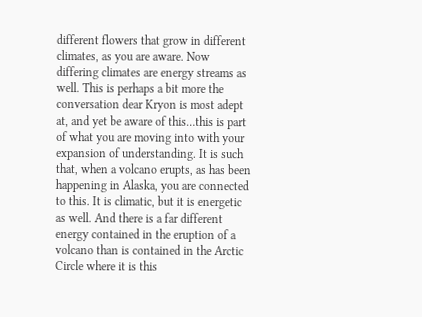different flowers that grow in different climates, as you are aware. Now differing climates are energy streams as well. This is perhaps a bit more the conversation dear Kryon is most adept at, and yet be aware of this…this is part of what you are moving into with your expansion of understanding. It is such that, when a volcano erupts, as has been happening in Alaska, you are connected to this. It is climatic, but it is energetic as well. And there is a far different energy contained in the eruption of a volcano than is contained in the Arctic Circle where it is this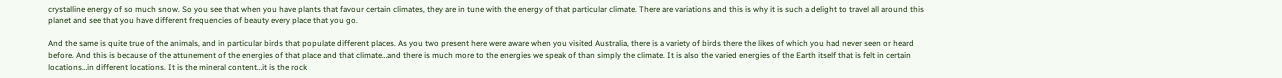crystalline energy of so much snow. So you see that when you have plants that favour certain climates, they are in tune with the energy of that particular climate. There are variations and this is why it is such a delight to travel all around this planet and see that you have different frequencies of beauty every place that you go.

And the same is quite true of the animals, and in particular birds that populate different places. As you two present here were aware when you visited Australia, there is a variety of birds there the likes of which you had never seen or heard before. And this is because of the attunement of the energies of that place and that climate…and there is much more to the energies we speak of than simply the climate. It is also the varied energies of the Earth itself that is felt in certain locations…in different locations. It is the mineral content…it is the rock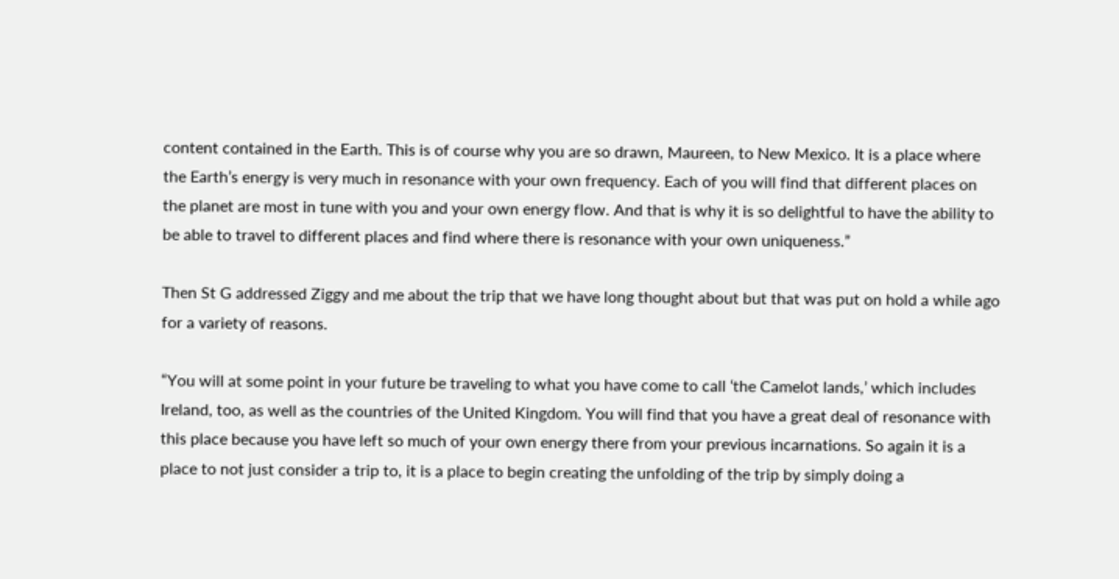content contained in the Earth. This is of course why you are so drawn, Maureen, to New Mexico. It is a place where the Earth’s energy is very much in resonance with your own frequency. Each of you will find that different places on the planet are most in tune with you and your own energy flow. And that is why it is so delightful to have the ability to be able to travel to different places and find where there is resonance with your own uniqueness.”

Then St G addressed Ziggy and me about the trip that we have long thought about but that was put on hold a while ago for a variety of reasons.

“You will at some point in your future be traveling to what you have come to call ‘the Camelot lands,’ which includes Ireland, too, as well as the countries of the United Kingdom. You will find that you have a great deal of resonance with this place because you have left so much of your own energy there from your previous incarnations. So again it is a place to not just consider a trip to, it is a place to begin creating the unfolding of the trip by simply doing a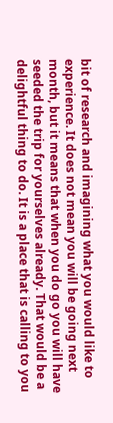bit of research and imagining what you would like to experience. It does not mean you will be going next month, but it means that when you do go you will have seeded the trip for yourselves already. That would be a delightful thing to do. It is a place that is calling to you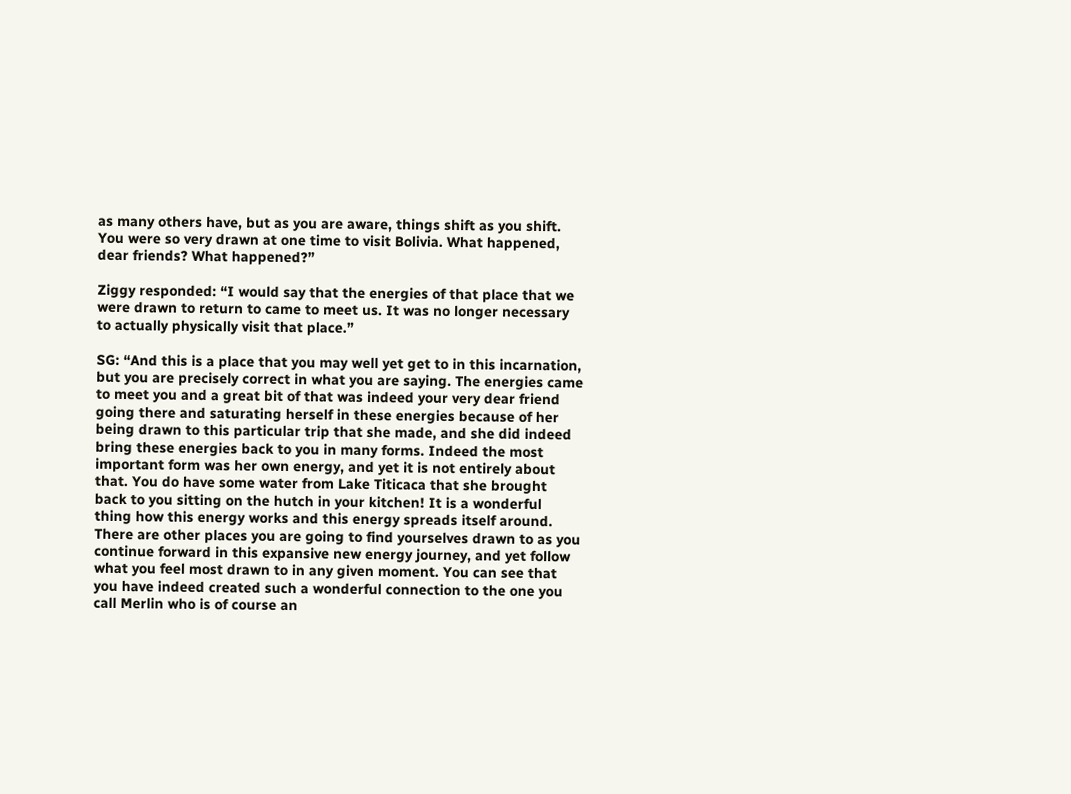as many others have, but as you are aware, things shift as you shift. You were so very drawn at one time to visit Bolivia. What happened, dear friends? What happened?”

Ziggy responded: “I would say that the energies of that place that we were drawn to return to came to meet us. It was no longer necessary to actually physically visit that place.”

SG: “And this is a place that you may well yet get to in this incarnation, but you are precisely correct in what you are saying. The energies came to meet you and a great bit of that was indeed your very dear friend going there and saturating herself in these energies because of her being drawn to this particular trip that she made, and she did indeed bring these energies back to you in many forms. Indeed the most important form was her own energy, and yet it is not entirely about that. You do have some water from Lake Titicaca that she brought back to you sitting on the hutch in your kitchen! It is a wonderful thing how this energy works and this energy spreads itself around. There are other places you are going to find yourselves drawn to as you continue forward in this expansive new energy journey, and yet follow what you feel most drawn to in any given moment. You can see that you have indeed created such a wonderful connection to the one you call Merlin who is of course an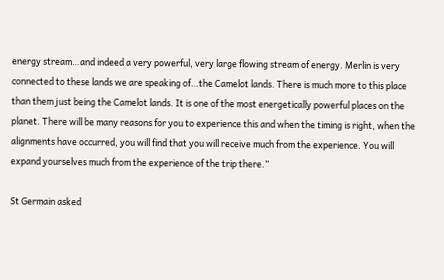energy stream…and indeed a very powerful, very large flowing stream of energy. Merlin is very connected to these lands we are speaking of…the Camelot lands. There is much more to this place than them just being the Camelot lands. It is one of the most energetically powerful places on the planet. There will be many reasons for you to experience this and when the timing is right, when the alignments have occurred, you will find that you will receive much from the experience. You will expand yourselves much from the experience of the trip there.”

St Germain asked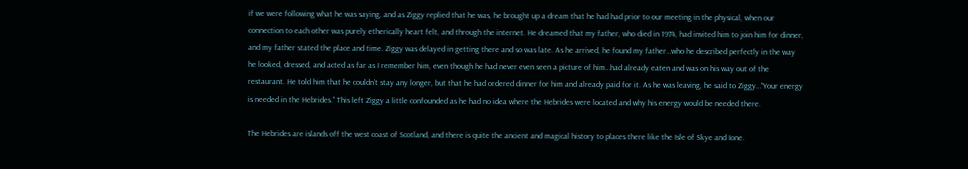if we were following what he was saying, and as Ziggy replied that he was, he brought up a dream that he had had prior to our meeting in the physical, when our connection to each other was purely etherically heart felt, and through the internet. He dreamed that my father, who died in 1974, had invited him to join him for dinner, and my father stated the place and time. Ziggy was delayed in getting there and so was late. As he arrived, he found my father…who he described perfectly in the way he looked, dressed, and acted as far as I remember him, even though he had never even seen a picture of him…had already eaten and was on his way out of the restaurant. He told him that he couldn’t stay any longer, but that he had ordered dinner for him and already paid for it. As he was leaving, he said to Ziggy…”Your energy is needed in the Hebrides.” This left Ziggy a little confounded as he had no idea where the Hebrides were located and why his energy would be needed there.

The Hebrides are islands off the west coast of Scotland, and there is quite the ancient and magical history to places there like the Isle of Skye and Ione.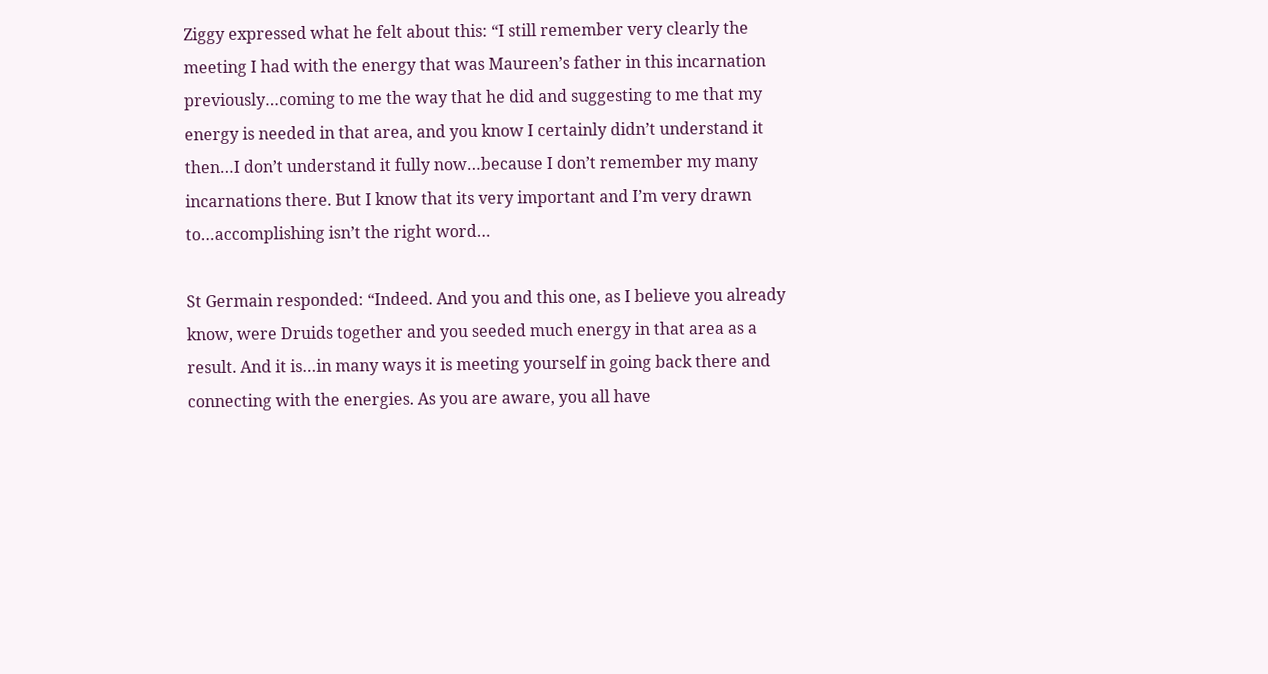Ziggy expressed what he felt about this: “I still remember very clearly the meeting I had with the energy that was Maureen’s father in this incarnation previously…coming to me the way that he did and suggesting to me that my energy is needed in that area, and you know I certainly didn’t understand it then…I don’t understand it fully now…because I don’t remember my many incarnations there. But I know that its very important and I’m very drawn to…accomplishing isn’t the right word…

St Germain responded: “Indeed. And you and this one, as I believe you already know, were Druids together and you seeded much energy in that area as a result. And it is…in many ways it is meeting yourself in going back there and connecting with the energies. As you are aware, you all have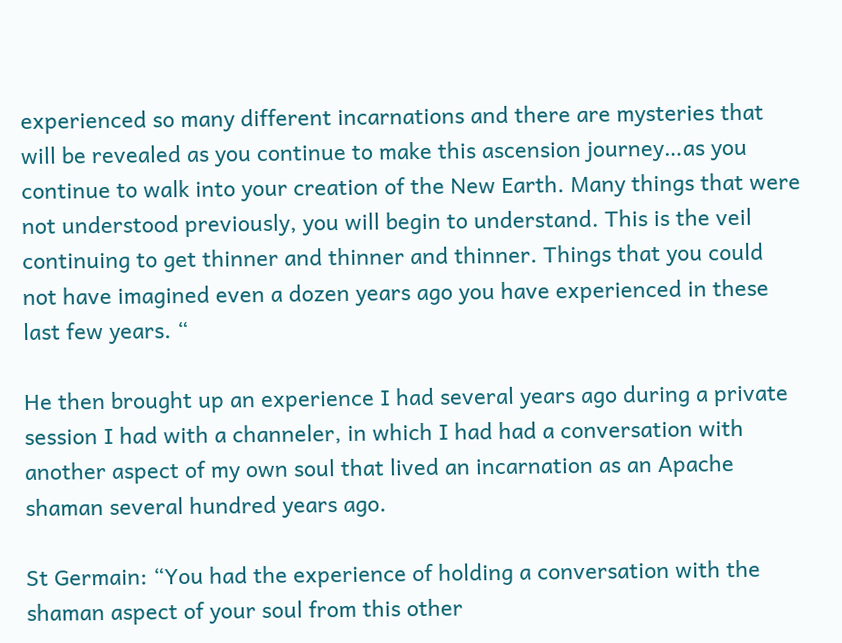experienced so many different incarnations and there are mysteries that will be revealed as you continue to make this ascension journey…as you continue to walk into your creation of the New Earth. Many things that were not understood previously, you will begin to understand. This is the veil continuing to get thinner and thinner and thinner. Things that you could not have imagined even a dozen years ago you have experienced in these last few years. “

He then brought up an experience I had several years ago during a private session I had with a channeler, in which I had had a conversation with another aspect of my own soul that lived an incarnation as an Apache shaman several hundred years ago.

St Germain: “You had the experience of holding a conversation with the shaman aspect of your soul from this other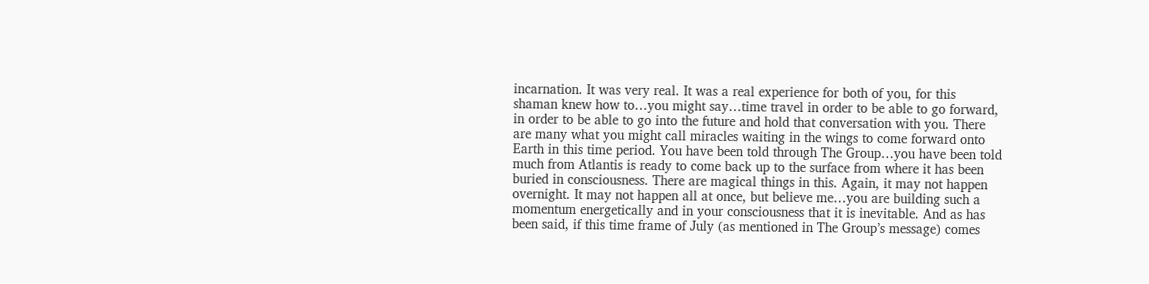incarnation. It was very real. It was a real experience for both of you, for this shaman knew how to…you might say…time travel in order to be able to go forward, in order to be able to go into the future and hold that conversation with you. There are many what you might call miracles waiting in the wings to come forward onto Earth in this time period. You have been told through The Group…you have been told much from Atlantis is ready to come back up to the surface from where it has been buried in consciousness. There are magical things in this. Again, it may not happen overnight. It may not happen all at once, but believe me…you are building such a momentum energetically and in your consciousness that it is inevitable. And as has been said, if this time frame of July (as mentioned in The Group’s message) comes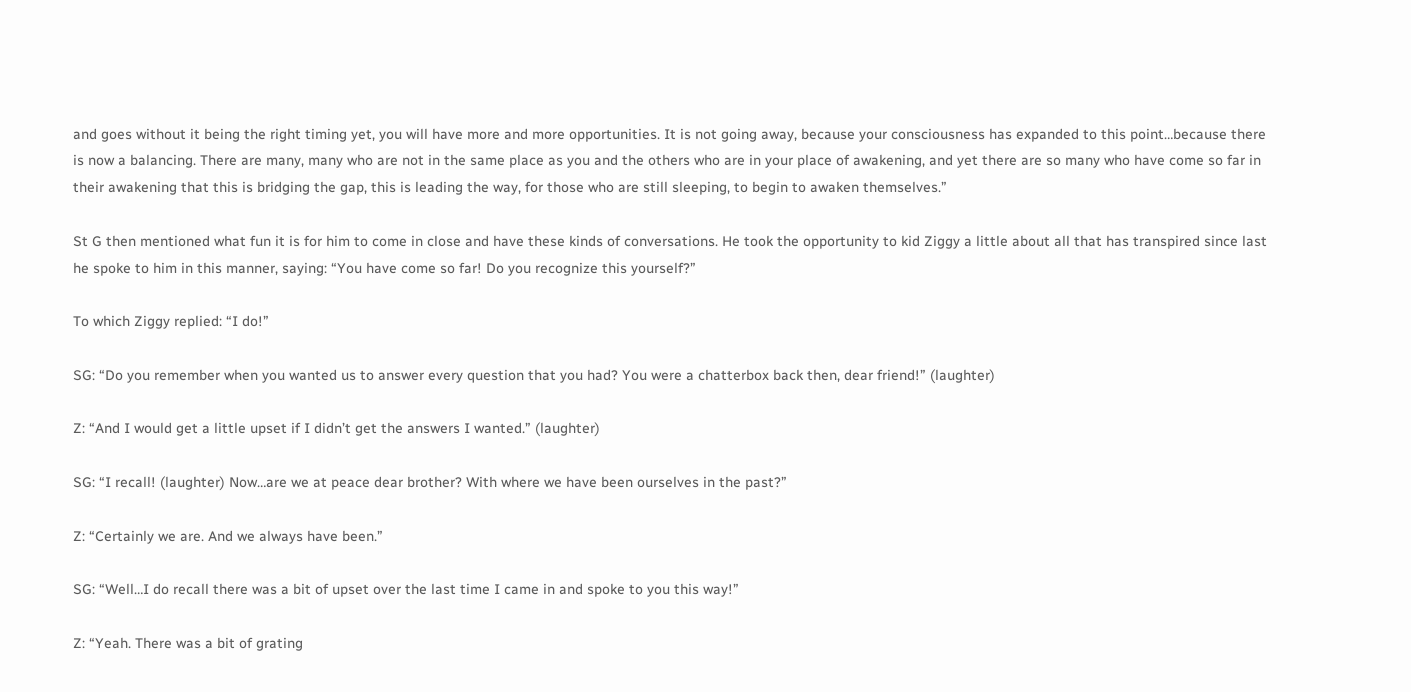and goes without it being the right timing yet, you will have more and more opportunities. It is not going away, because your consciousness has expanded to this point…because there is now a balancing. There are many, many who are not in the same place as you and the others who are in your place of awakening, and yet there are so many who have come so far in their awakening that this is bridging the gap, this is leading the way, for those who are still sleeping, to begin to awaken themselves.”

St G then mentioned what fun it is for him to come in close and have these kinds of conversations. He took the opportunity to kid Ziggy a little about all that has transpired since last he spoke to him in this manner, saying: “You have come so far! Do you recognize this yourself?”

To which Ziggy replied: “I do!”

SG: “Do you remember when you wanted us to answer every question that you had? You were a chatterbox back then, dear friend!” (laughter)

Z: “And I would get a little upset if I didn’t get the answers I wanted.” (laughter)

SG: “I recall! (laughter) Now…are we at peace dear brother? With where we have been ourselves in the past?”

Z: “Certainly we are. And we always have been.”

SG: “Well…I do recall there was a bit of upset over the last time I came in and spoke to you this way!”

Z: “Yeah. There was a bit of grating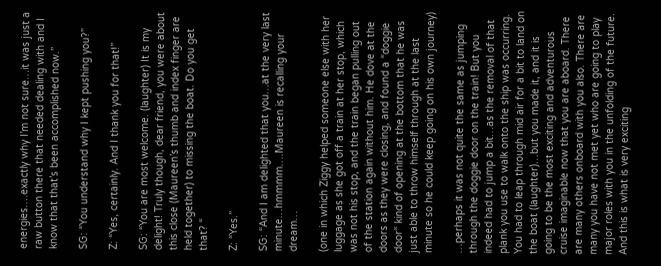energies….exactly why I’m not sure…it was just a raw button there that needed dealing with and I know that that’s been accomplished now.”

SG: “You understand why I kept pushing you?”

Z: “Yes, certainly. And I thank you for that!”

SG: “You are most welcome. (laughter) It is my delight! Truly though, dear friend, you were about this close (Maureen’s thumb and index finger are held together) to missing the boat. Do you get that? “

Z: “Yes.”

SG: “And I am delighted that you…at the very last minute…hmmmm….Maureen is recalling your dream…

(one in which Ziggy helped someone else with her luggage as she got off a train at her stop, which was not his stop, and the train began pulling out of the station again without him. He dove at the doors as they were closing, and found a “doggie door“ kind of opening at the bottom that he was just able to throw himself through at the last minute so he could keep going on his own journey)

…perhaps it was not quite the same as jumping through the doggie door on the train! But you indeed had to jump a bit…as the removal of that plank you use to walk onto the ship was occurring. You had to leap through mid air for a bit to land on the boat (laughter)…but you made it, and it is going to be the most exciting and adventurous cruise imaginable now that you are aboard. There are many others onboard with you also. There are many you have not met yet who are going to play major roles with you in the unfolding of the future. And this is what is very exciting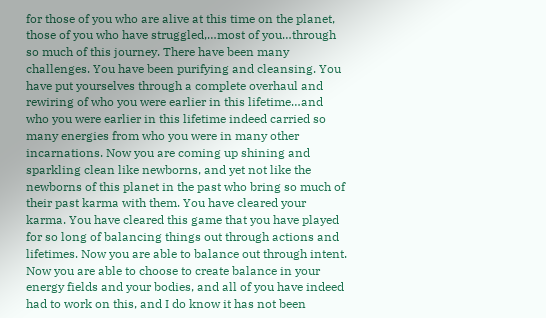for those of you who are alive at this time on the planet, those of you who have struggled,…most of you…through so much of this journey. There have been many challenges. You have been purifying and cleansing. You have put yourselves through a complete overhaul and rewiring of who you were earlier in this lifetime…and who you were earlier in this lifetime indeed carried so many energies from who you were in many other incarnations. Now you are coming up shining and sparkling clean like newborns, and yet not like the newborns of this planet in the past who bring so much of their past karma with them. You have cleared your karma. You have cleared this game that you have played for so long of balancing things out through actions and lifetimes. Now you are able to balance out through intent. Now you are able to choose to create balance in your energy fields and your bodies, and all of you have indeed had to work on this, and I do know it has not been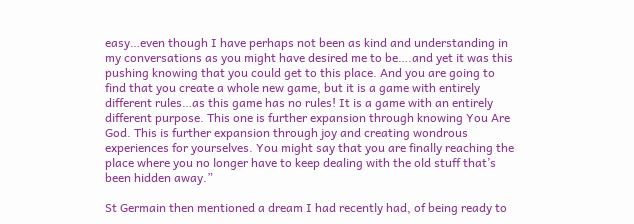easy…even though I have perhaps not been as kind and understanding in my conversations as you might have desired me to be….and yet it was this pushing knowing that you could get to this place. And you are going to find that you create a whole new game, but it is a game with entirely different rules…as this game has no rules! It is a game with an entirely different purpose. This one is further expansion through knowing You Are God. This is further expansion through joy and creating wondrous experiences for yourselves. You might say that you are finally reaching the place where you no longer have to keep dealing with the old stuff that’s been hidden away.”

St Germain then mentioned a dream I had recently had, of being ready to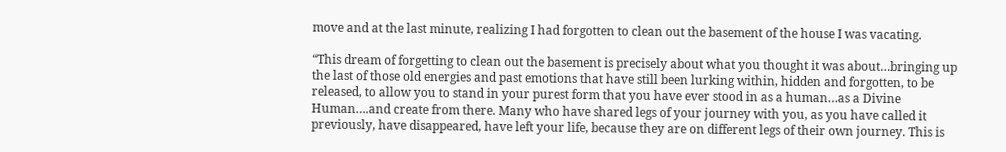move and at the last minute, realizing I had forgotten to clean out the basement of the house I was vacating.

“This dream of forgetting to clean out the basement is precisely about what you thought it was about…bringing up the last of those old energies and past emotions that have still been lurking within, hidden and forgotten, to be released, to allow you to stand in your purest form that you have ever stood in as a human…as a Divine Human….and create from there. Many who have shared legs of your journey with you, as you have called it previously, have disappeared, have left your life, because they are on different legs of their own journey. This is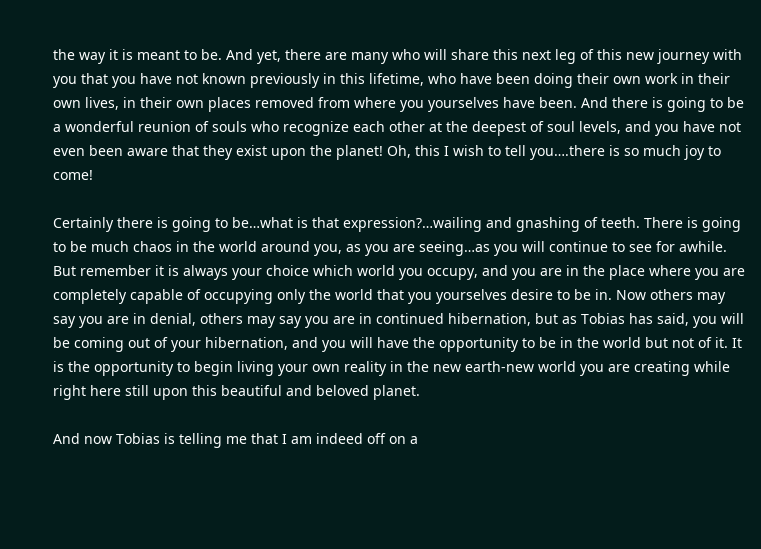the way it is meant to be. And yet, there are many who will share this next leg of this new journey with you that you have not known previously in this lifetime, who have been doing their own work in their own lives, in their own places removed from where you yourselves have been. And there is going to be a wonderful reunion of souls who recognize each other at the deepest of soul levels, and you have not even been aware that they exist upon the planet! Oh, this I wish to tell you….there is so much joy to come!

Certainly there is going to be…what is that expression?…wailing and gnashing of teeth. There is going to be much chaos in the world around you, as you are seeing…as you will continue to see for awhile. But remember it is always your choice which world you occupy, and you are in the place where you are completely capable of occupying only the world that you yourselves desire to be in. Now others may say you are in denial, others may say you are in continued hibernation, but as Tobias has said, you will be coming out of your hibernation, and you will have the opportunity to be in the world but not of it. It is the opportunity to begin living your own reality in the new earth-new world you are creating while right here still upon this beautiful and beloved planet.

And now Tobias is telling me that I am indeed off on a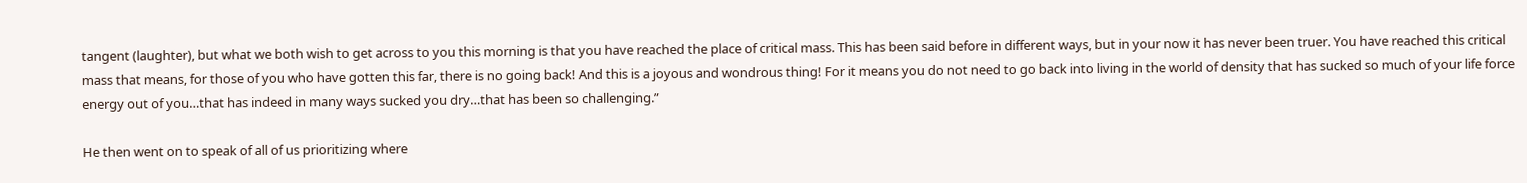tangent (laughter), but what we both wish to get across to you this morning is that you have reached the place of critical mass. This has been said before in different ways, but in your now it has never been truer. You have reached this critical mass that means, for those of you who have gotten this far, there is no going back! And this is a joyous and wondrous thing! For it means you do not need to go back into living in the world of density that has sucked so much of your life force energy out of you…that has indeed in many ways sucked you dry…that has been so challenging.”

He then went on to speak of all of us prioritizing where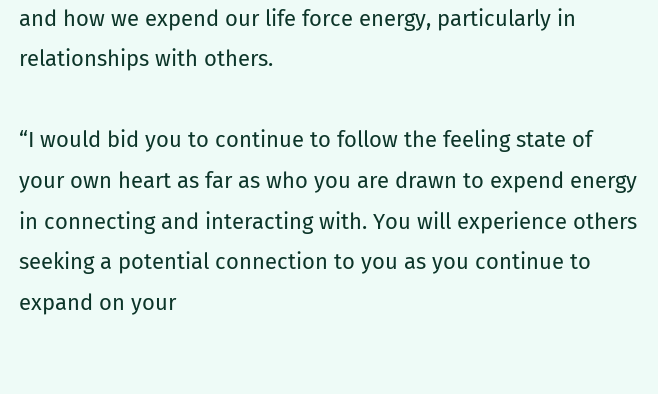and how we expend our life force energy, particularly in relationships with others.

“I would bid you to continue to follow the feeling state of your own heart as far as who you are drawn to expend energy in connecting and interacting with. You will experience others seeking a potential connection to you as you continue to expand on your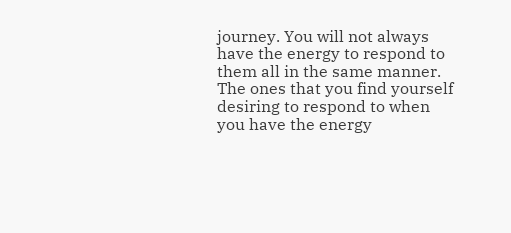journey. You will not always have the energy to respond to them all in the same manner. The ones that you find yourself desiring to respond to when you have the energy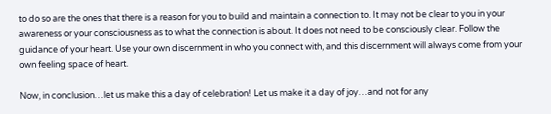to do so are the ones that there is a reason for you to build and maintain a connection to. It may not be clear to you in your awareness or your consciousness as to what the connection is about. It does not need to be consciously clear. Follow the guidance of your heart. Use your own discernment in who you connect with, and this discernment will always come from your own feeling space of heart.

Now, in conclusion…let us make this a day of celebration! Let us make it a day of joy…and not for any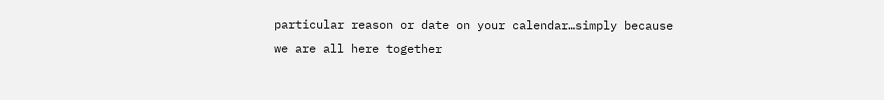particular reason or date on your calendar…simply because we are all here together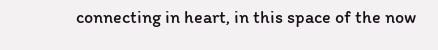connecting in heart, in this space of the now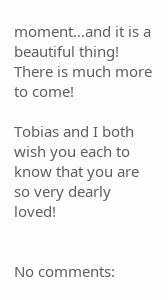moment…and it is a beautiful thing! There is much more to come!

Tobias and I both wish you each to know that you are so very dearly loved!


No comments: